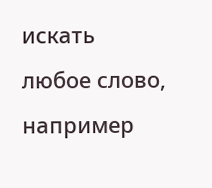искать любое слово, например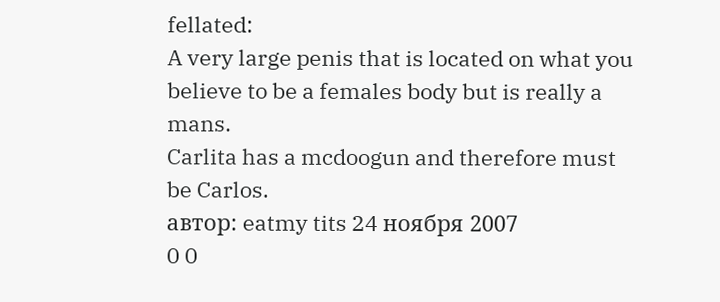fellated:
A very large penis that is located on what you believe to be a females body but is really a mans.
Carlita has a mcdoogun and therefore must be Carlos.
автор: eatmy tits 24 ноября 2007
0 0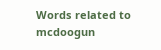Words related to mcdoogun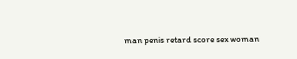man penis retard score sex woman